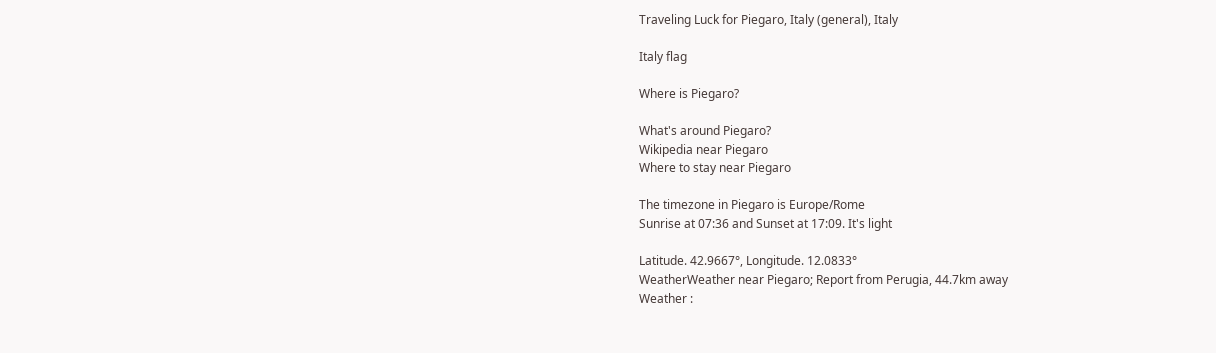Traveling Luck for Piegaro, Italy (general), Italy

Italy flag

Where is Piegaro?

What's around Piegaro?
Wikipedia near Piegaro
Where to stay near Piegaro

The timezone in Piegaro is Europe/Rome
Sunrise at 07:36 and Sunset at 17:09. It's light

Latitude. 42.9667°, Longitude. 12.0833°
WeatherWeather near Piegaro; Report from Perugia, 44.7km away
Weather :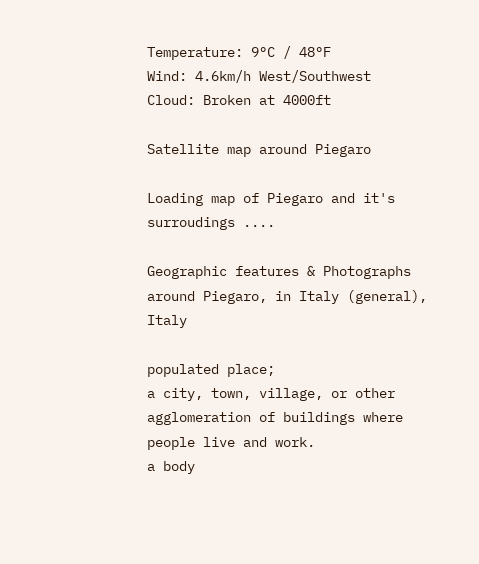Temperature: 9°C / 48°F
Wind: 4.6km/h West/Southwest
Cloud: Broken at 4000ft

Satellite map around Piegaro

Loading map of Piegaro and it's surroudings ....

Geographic features & Photographs around Piegaro, in Italy (general), Italy

populated place;
a city, town, village, or other agglomeration of buildings where people live and work.
a body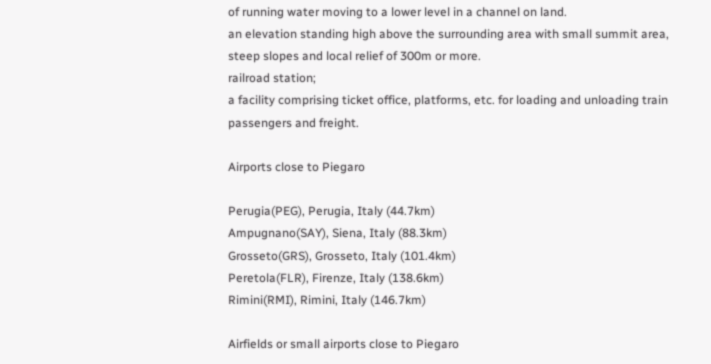of running water moving to a lower level in a channel on land.
an elevation standing high above the surrounding area with small summit area, steep slopes and local relief of 300m or more.
railroad station;
a facility comprising ticket office, platforms, etc. for loading and unloading train passengers and freight.

Airports close to Piegaro

Perugia(PEG), Perugia, Italy (44.7km)
Ampugnano(SAY), Siena, Italy (88.3km)
Grosseto(GRS), Grosseto, Italy (101.4km)
Peretola(FLR), Firenze, Italy (138.6km)
Rimini(RMI), Rimini, Italy (146.7km)

Airfields or small airports close to Piegaro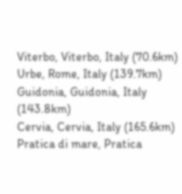Viterbo, Viterbo, Italy (70.6km)
Urbe, Rome, Italy (139.7km)
Guidonia, Guidonia, Italy (143.8km)
Cervia, Cervia, Italy (165.6km)
Pratica di mare, Pratica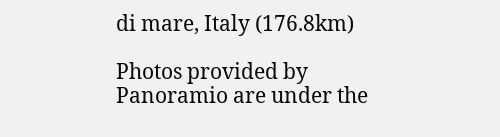di mare, Italy (176.8km)

Photos provided by Panoramio are under the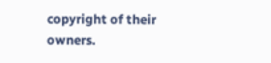copyright of their owners.